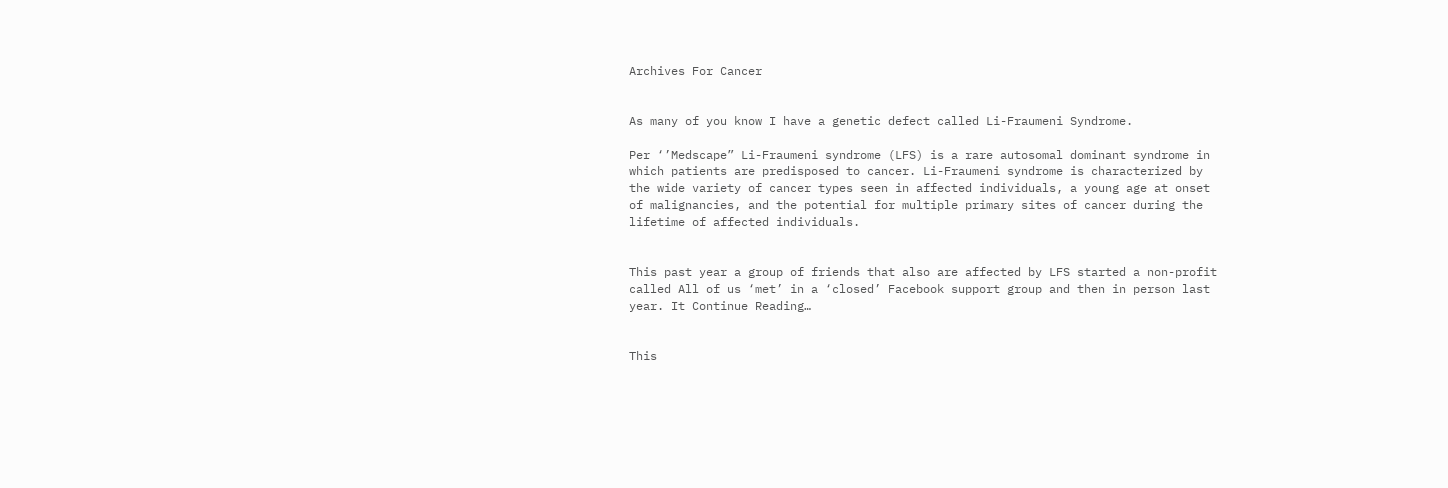Archives For Cancer


As many of you know I have a genetic defect called Li-Fraumeni Syndrome.

Per ‘’Medscape” Li-Fraumeni syndrome (LFS) is a rare autosomal dominant syndrome in which patients are predisposed to cancer. Li-Fraumeni syndrome is characterized by the wide variety of cancer types seen in affected individuals, a young age at onset of malignancies, and the potential for multiple primary sites of cancer during the lifetime of affected individuals.


This past year a group of friends that also are affected by LFS started a non-profit called All of us ‘met’ in a ‘closed’ Facebook support group and then in person last year. It Continue Reading…


This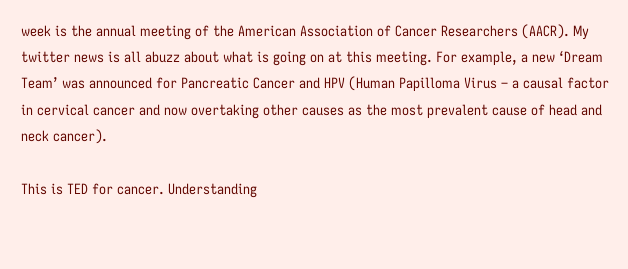week is the annual meeting of the American Association of Cancer Researchers (AACR). My twitter news is all abuzz about what is going on at this meeting. For example, a new ‘Dream Team’ was announced for Pancreatic Cancer and HPV (Human Papilloma Virus – a causal factor in cervical cancer and now overtaking other causes as the most prevalent cause of head and neck cancer).

This is TED for cancer. Understanding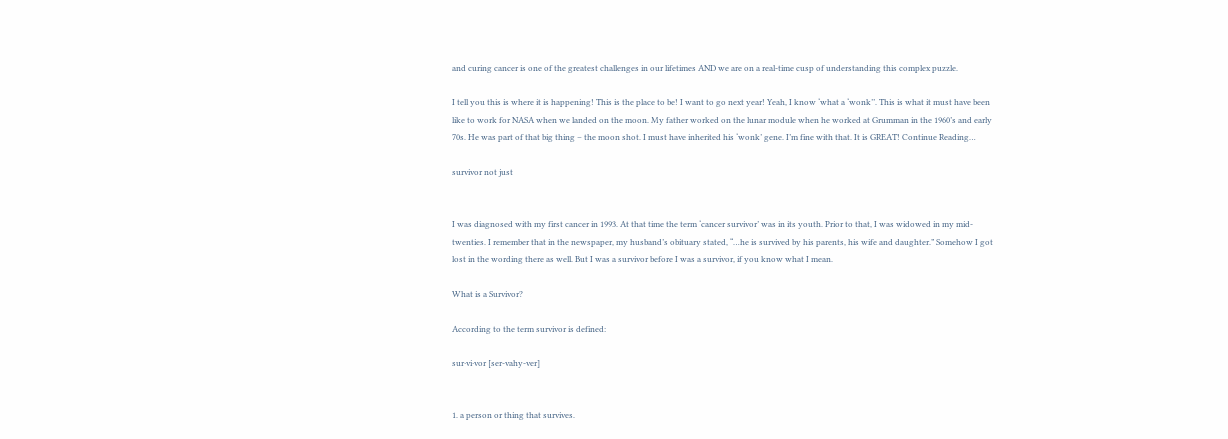and curing cancer is one of the greatest challenges in our lifetimes AND we are on a real-time cusp of understanding this complex puzzle.

I tell you this is where it is happening! This is the place to be! I want to go next year! Yeah, I know ‘what a ‘wonk’’. This is what it must have been like to work for NASA when we landed on the moon. My father worked on the lunar module when he worked at Grumman in the 1960’s and early 70s. He was part of that big thing – the moon shot. I must have inherited his ‘wonk’ gene. I’m fine with that. It is GREAT! Continue Reading…

survivor not just


I was diagnosed with my first cancer in 1993. At that time the term ‘cancer survivor’ was in its youth. Prior to that, I was widowed in my mid-twenties. I remember that in the newspaper, my husband’s obituary stated, “…he is survived by his parents, his wife and daughter.” Somehow I got lost in the wording there as well. But I was a survivor before I was a survivor, if you know what I mean.

What is a Survivor?

According to the term survivor is defined:

sur·vi·vor [ser-vahy-ver]


1. a person or thing that survives.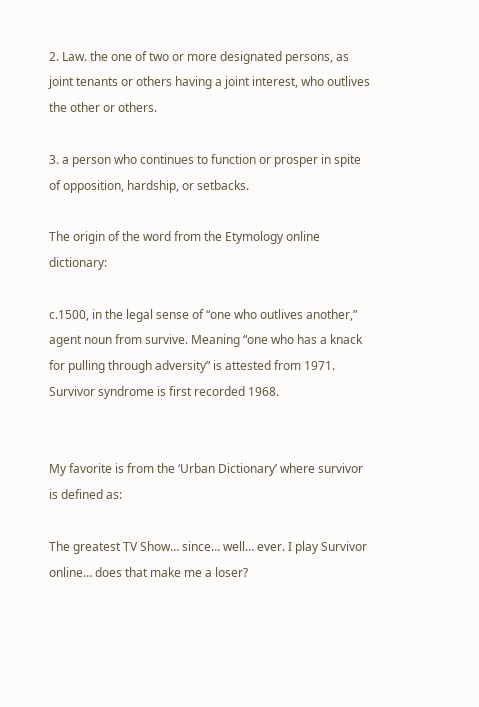2. Law. the one of two or more designated persons, as joint tenants or others having a joint interest, who outlives the other or others.

3. a person who continues to function or prosper in spite of opposition, hardship, or setbacks.

The origin of the word from the Etymology online dictionary:

c.1500, in the legal sense of “one who outlives another,” agent noun from survive. Meaning “one who has a knack for pulling through adversity” is attested from 1971. Survivor syndrome is first recorded 1968.


My favorite is from the ‘Urban Dictionary’ where survivor is defined as:

The greatest TV Show… since… well… ever. I play Survivor online… does that make me a loser?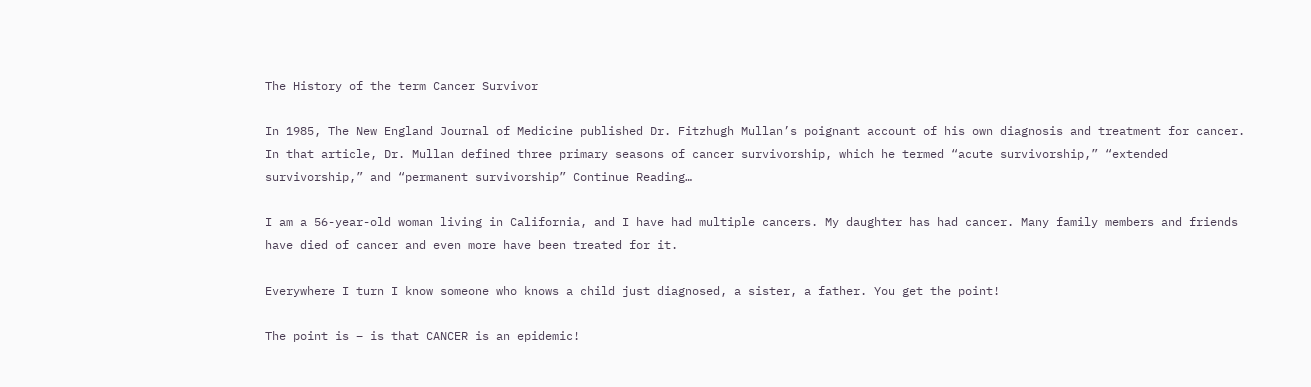The History of the term Cancer Survivor

In 1985, The New England Journal of Medicine published Dr. Fitzhugh Mullan’s poignant account of his own diagnosis and treatment for cancer. In that article, Dr. Mullan defined three primary seasons of cancer survivorship, which he termed “acute survivorship,” “extended survivorship,” and “permanent survivorship” Continue Reading…

I am a 56-year-old woman living in California, and I have had multiple cancers. My daughter has had cancer. Many family members and friends have died of cancer and even more have been treated for it.

Everywhere I turn I know someone who knows a child just diagnosed, a sister, a father. You get the point!

The point is – is that CANCER is an epidemic!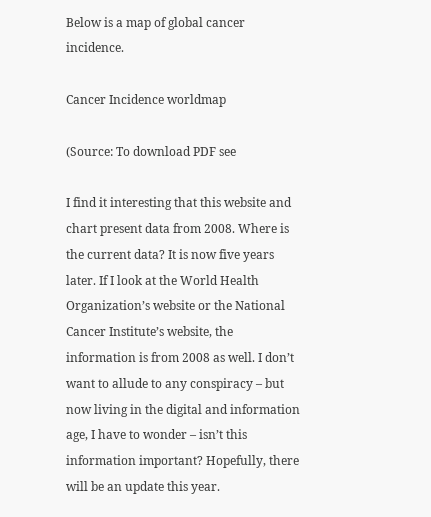Below is a map of global cancer incidence.

Cancer Incidence worldmap

(Source: To download PDF see

I find it interesting that this website and chart present data from 2008. Where is the current data? It is now five years later. If I look at the World Health Organization’s website or the National Cancer Institute’s website, the information is from 2008 as well. I don’t want to allude to any conspiracy – but now living in the digital and information age, I have to wonder – isn’t this information important? Hopefully, there will be an update this year.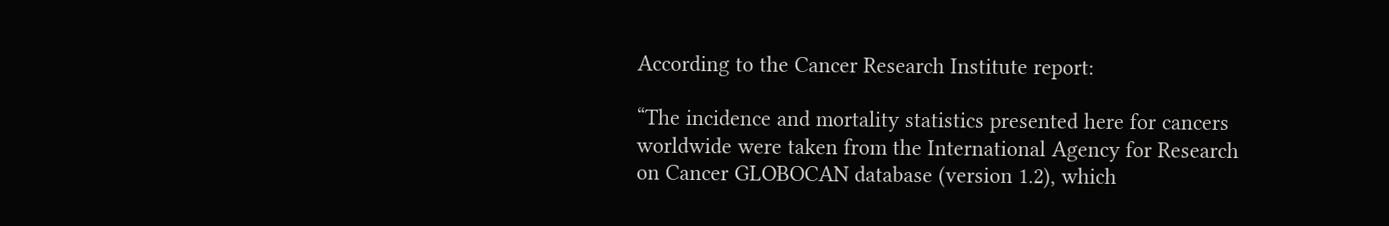According to the Cancer Research Institute report:

“The incidence and mortality statistics presented here for cancers worldwide were taken from the International Agency for Research on Cancer GLOBOCAN database (version 1.2), which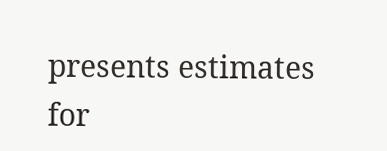presents estimates for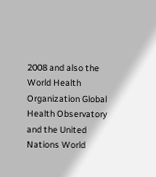2008 and also the World Health Organization Global Health Observatory and the United Nations World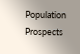Population Prospects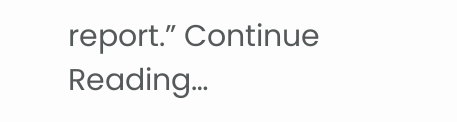report.” Continue Reading…